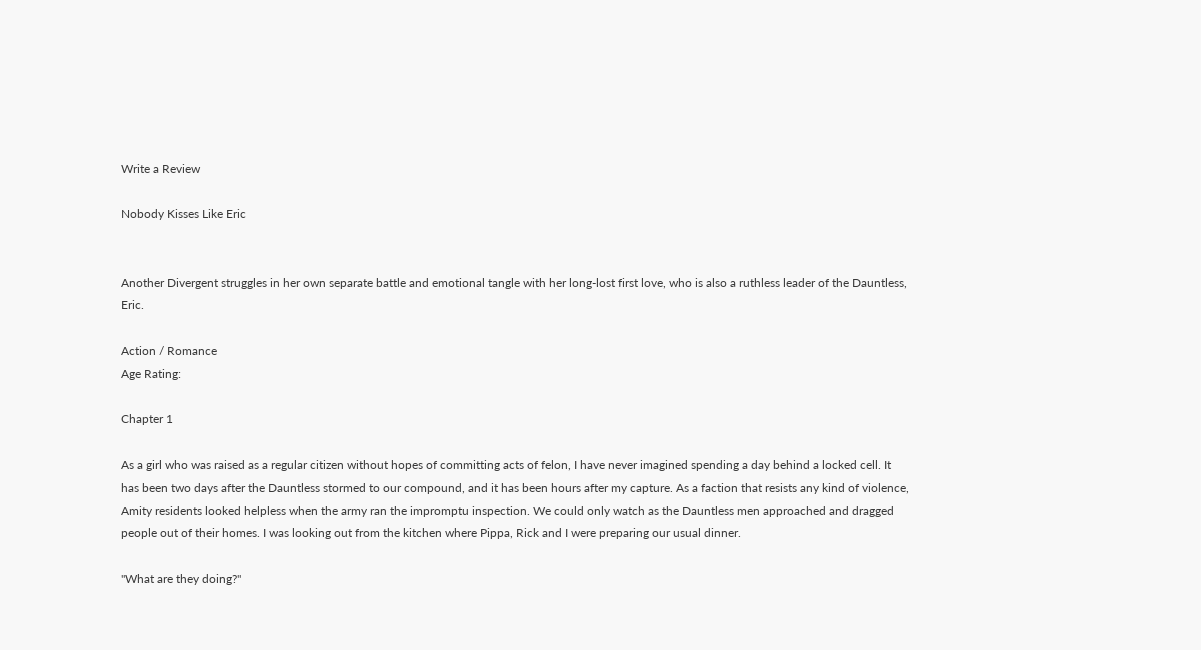Write a Review

Nobody Kisses Like Eric


Another Divergent struggles in her own separate battle and emotional tangle with her long-lost first love, who is also a ruthless leader of the Dauntless, Eric.

Action / Romance
Age Rating:

Chapter 1

As a girl who was raised as a regular citizen without hopes of committing acts of felon, I have never imagined spending a day behind a locked cell. It has been two days after the Dauntless stormed to our compound, and it has been hours after my capture. As a faction that resists any kind of violence, Amity residents looked helpless when the army ran the impromptu inspection. We could only watch as the Dauntless men approached and dragged people out of their homes. I was looking out from the kitchen where Pippa, Rick and I were preparing our usual dinner.

"What are they doing?"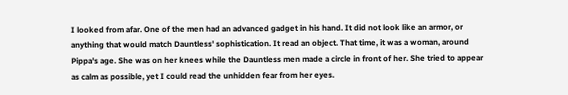I looked from afar. One of the men had an advanced gadget in his hand. It did not look like an armor, or anything that would match Dauntless' sophistication. It read an object. That time, it was a woman, around Pippa's age. She was on her knees while the Dauntless men made a circle in front of her. She tried to appear as calm as possible, yet I could read the unhidden fear from her eyes.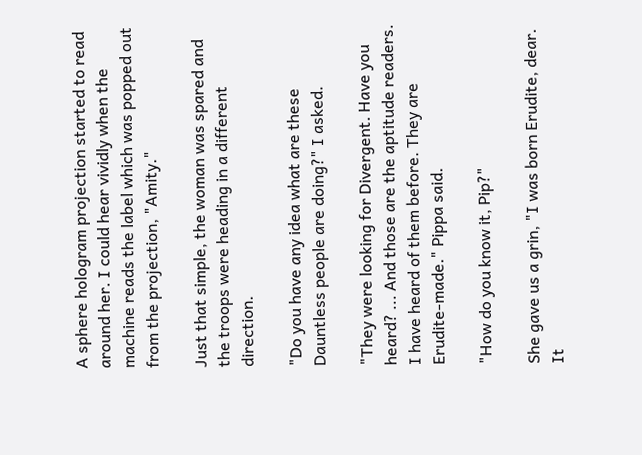A sphere hologram projection started to read around her. I could hear vividly when the machine reads the label which was popped out from the projection, "Amity."

Just that simple, the woman was spared and the troops were heading in a different direction.

"Do you have any idea what are these Dauntless people are doing?" I asked.

"They were looking for Divergent. Have you heard? ... And those are the aptitude readers. I have heard of them before. They are Erudite-made." Pippa said.

"How do you know it, Pip?"

She gave us a grin, "I was born Erudite, dear. It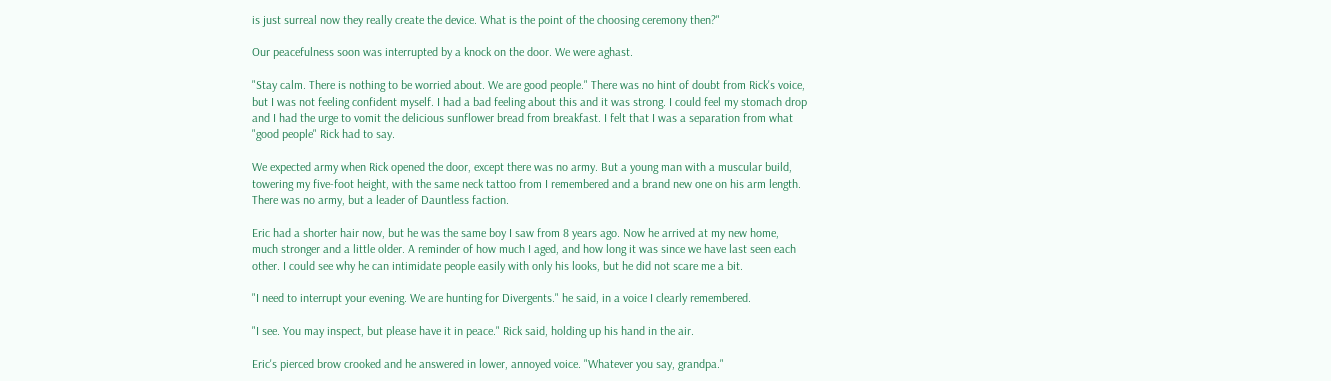is just surreal now they really create the device. What is the point of the choosing ceremony then?"

Our peacefulness soon was interrupted by a knock on the door. We were aghast.

"Stay calm. There is nothing to be worried about. We are good people." There was no hint of doubt from Rick's voice, but I was not feeling confident myself. I had a bad feeling about this and it was strong. I could feel my stomach drop and I had the urge to vomit the delicious sunflower bread from breakfast. I felt that I was a separation from what "good people" Rick had to say.

We expected army when Rick opened the door, except there was no army. But a young man with a muscular build, towering my five-foot height, with the same neck tattoo from I remembered and a brand new one on his arm length. There was no army, but a leader of Dauntless faction.

Eric had a shorter hair now, but he was the same boy I saw from 8 years ago. Now he arrived at my new home, much stronger and a little older. A reminder of how much I aged, and how long it was since we have last seen each other. I could see why he can intimidate people easily with only his looks, but he did not scare me a bit.

"I need to interrupt your evening. We are hunting for Divergents." he said, in a voice I clearly remembered.

"I see. You may inspect, but please have it in peace." Rick said, holding up his hand in the air.

Eric's pierced brow crooked and he answered in lower, annoyed voice. "Whatever you say, grandpa."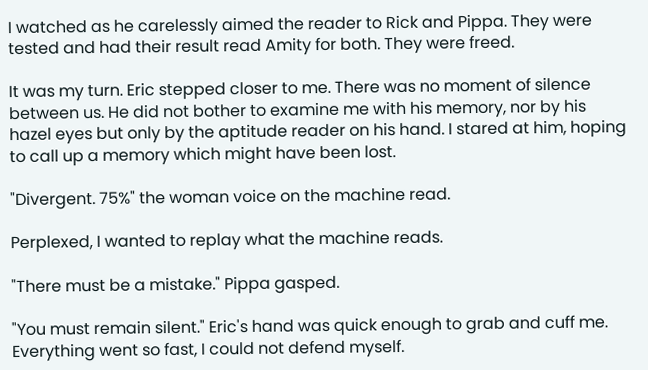I watched as he carelessly aimed the reader to Rick and Pippa. They were tested and had their result read Amity for both. They were freed.

It was my turn. Eric stepped closer to me. There was no moment of silence between us. He did not bother to examine me with his memory, nor by his hazel eyes but only by the aptitude reader on his hand. I stared at him, hoping to call up a memory which might have been lost.

"Divergent. 75%" the woman voice on the machine read.

Perplexed, I wanted to replay what the machine reads.

"There must be a mistake." Pippa gasped.

"You must remain silent." Eric's hand was quick enough to grab and cuff me. Everything went so fast, I could not defend myself.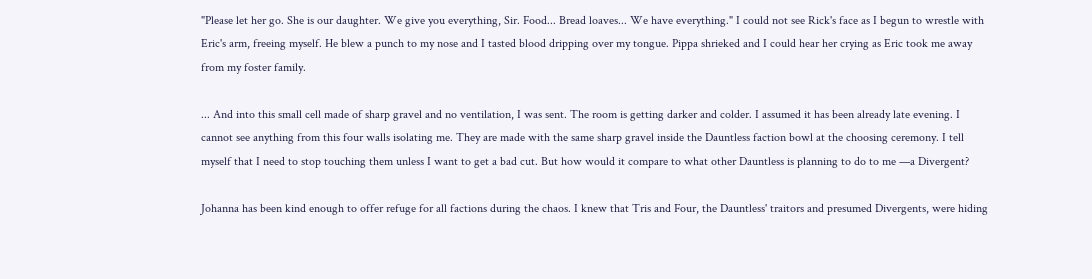"Please let her go. She is our daughter. We give you everything, Sir. Food... Bread loaves... We have everything." I could not see Rick's face as I begun to wrestle with Eric's arm, freeing myself. He blew a punch to my nose and I tasted blood dripping over my tongue. Pippa shrieked and I could hear her crying as Eric took me away from my foster family.

... And into this small cell made of sharp gravel and no ventilation, I was sent. The room is getting darker and colder. I assumed it has been already late evening. I cannot see anything from this four walls isolating me. They are made with the same sharp gravel inside the Dauntless faction bowl at the choosing ceremony. I tell myself that I need to stop touching them unless I want to get a bad cut. But how would it compare to what other Dauntless is planning to do to me —a Divergent?

Johanna has been kind enough to offer refuge for all factions during the chaos. I knew that Tris and Four, the Dauntless' traitors and presumed Divergents, were hiding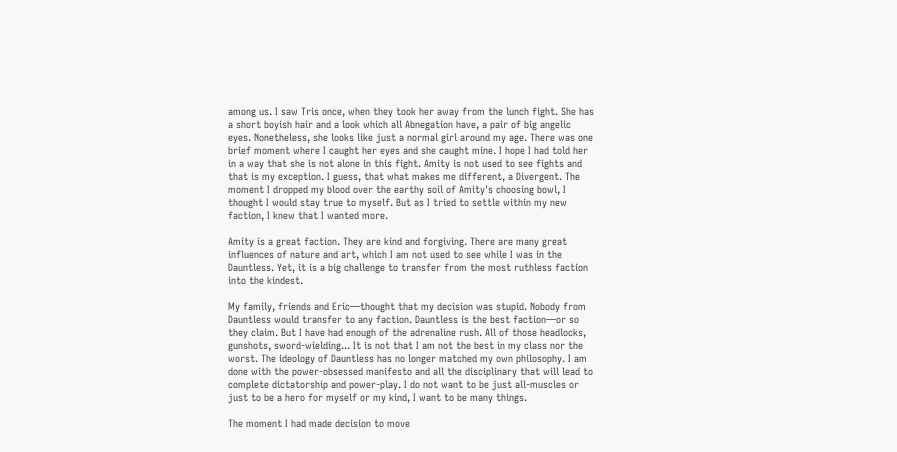among us. I saw Tris once, when they took her away from the lunch fight. She has a short boyish hair and a look which all Abnegation have, a pair of big angelic eyes. Nonetheless, she looks like just a normal girl around my age. There was one brief moment where I caught her eyes and she caught mine. I hope I had told her in a way that she is not alone in this fight. Amity is not used to see fights and that is my exception. I guess, that what makes me different, a Divergent. The moment I dropped my blood over the earthy soil of Amity's choosing bowl, I thought I would stay true to myself. But as I tried to settle within my new faction, I knew that I wanted more.

Amity is a great faction. They are kind and forgiving. There are many great influences of nature and art, which I am not used to see while I was in the Dauntless. Yet, it is a big challenge to transfer from the most ruthless faction into the kindest.

My family, friends and Eric—thought that my decision was stupid. Nobody from Dauntless would transfer to any faction. Dauntless is the best faction—or so they claim. But I have had enough of the adrenaline rush. All of those headlocks, gunshots, sword-wielding... It is not that I am not the best in my class nor the worst. The ideology of Dauntless has no longer matched my own philosophy. I am done with the power-obsessed manifesto and all the disciplinary that will lead to complete dictatorship and power-play. I do not want to be just all-muscles or just to be a hero for myself or my kind, I want to be many things.

The moment I had made decision to move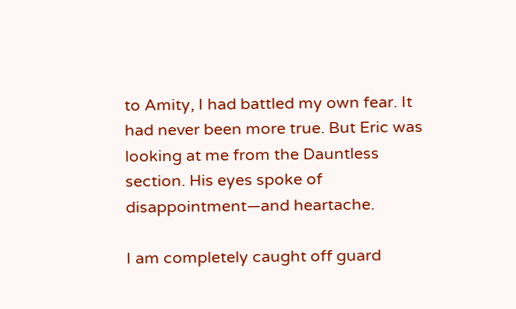to Amity, I had battled my own fear. It had never been more true. But Eric was looking at me from the Dauntless section. His eyes spoke of disappointment—and heartache.

I am completely caught off guard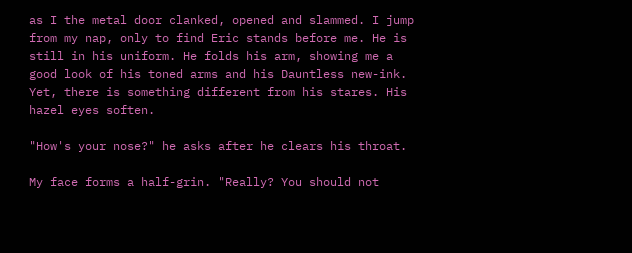as I the metal door clanked, opened and slammed. I jump from my nap, only to find Eric stands before me. He is still in his uniform. He folds his arm, showing me a good look of his toned arms and his Dauntless new-ink. Yet, there is something different from his stares. His hazel eyes soften.

"How's your nose?" he asks after he clears his throat.

My face forms a half-grin. "Really? You should not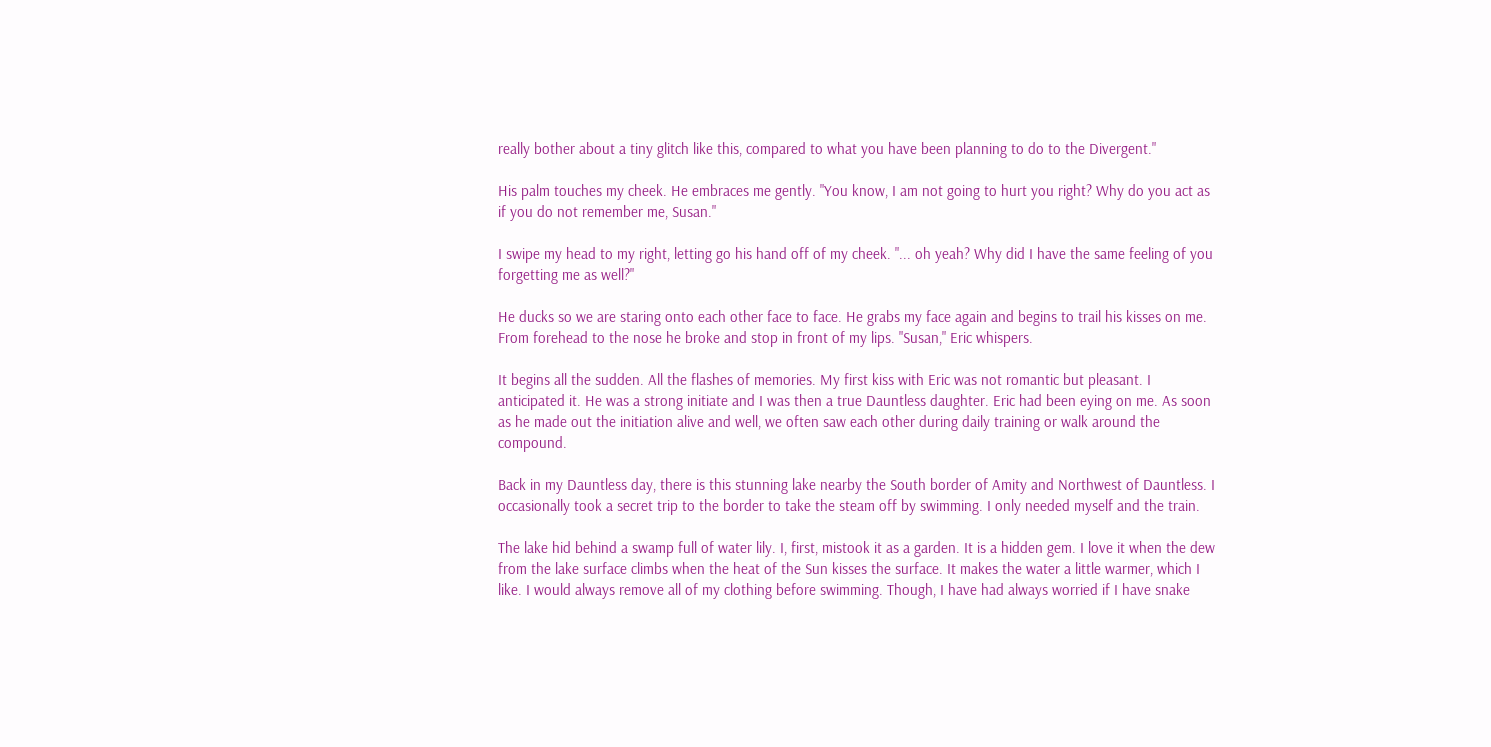really bother about a tiny glitch like this, compared to what you have been planning to do to the Divergent."

His palm touches my cheek. He embraces me gently. "You know, I am not going to hurt you right? Why do you act as if you do not remember me, Susan."

I swipe my head to my right, letting go his hand off of my cheek. "... oh yeah? Why did I have the same feeling of you forgetting me as well?"

He ducks so we are staring onto each other face to face. He grabs my face again and begins to trail his kisses on me. From forehead to the nose he broke and stop in front of my lips. "Susan," Eric whispers.

It begins all the sudden. All the flashes of memories. My first kiss with Eric was not romantic but pleasant. I anticipated it. He was a strong initiate and I was then a true Dauntless daughter. Eric had been eying on me. As soon as he made out the initiation alive and well, we often saw each other during daily training or walk around the compound.

Back in my Dauntless day, there is this stunning lake nearby the South border of Amity and Northwest of Dauntless. I occasionally took a secret trip to the border to take the steam off by swimming. I only needed myself and the train.

The lake hid behind a swamp full of water lily. I, first, mistook it as a garden. It is a hidden gem. I love it when the dew from the lake surface climbs when the heat of the Sun kisses the surface. It makes the water a little warmer, which I like. I would always remove all of my clothing before swimming. Though, I have had always worried if I have snake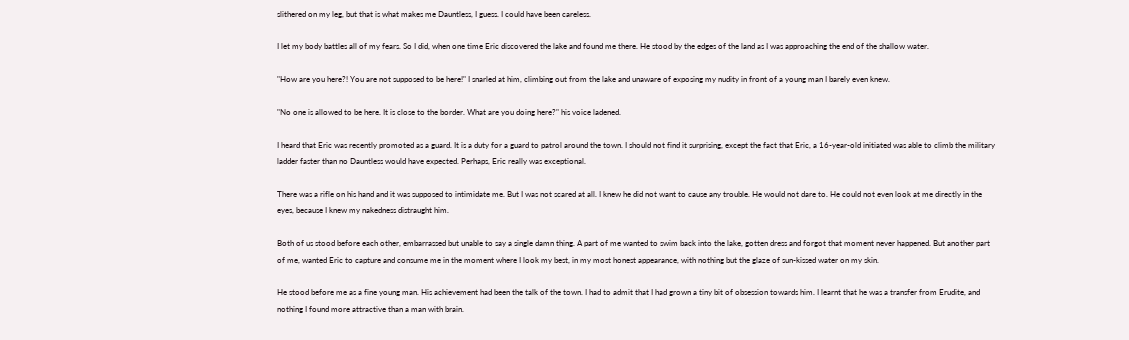slithered on my leg, but that is what makes me Dauntless, I guess. I could have been careless.

I let my body battles all of my fears. So I did, when one time Eric discovered the lake and found me there. He stood by the edges of the land as I was approaching the end of the shallow water.

"How are you here?! You are not supposed to be here!" I snarled at him, climbing out from the lake and unaware of exposing my nudity in front of a young man I barely even knew.

"No one is allowed to be here. It is close to the border. What are you doing here?" his voice ladened.

I heard that Eric was recently promoted as a guard. It is a duty for a guard to patrol around the town. I should not find it surprising, except the fact that Eric, a 16-year-old initiated was able to climb the military ladder faster than no Dauntless would have expected. Perhaps, Eric really was exceptional.

There was a rifle on his hand and it was supposed to intimidate me. But I was not scared at all. I knew he did not want to cause any trouble. He would not dare to. He could not even look at me directly in the eyes, because I knew my nakedness distraught him.

Both of us stood before each other, embarrassed but unable to say a single damn thing. A part of me wanted to swim back into the lake, gotten dress and forgot that moment never happened. But another part of me, wanted Eric to capture and consume me in the moment where I look my best, in my most honest appearance, with nothing but the glaze of sun-kissed water on my skin.

He stood before me as a fine young man. His achievement had been the talk of the town. I had to admit that I had grown a tiny bit of obsession towards him. I learnt that he was a transfer from Erudite, and nothing I found more attractive than a man with brain.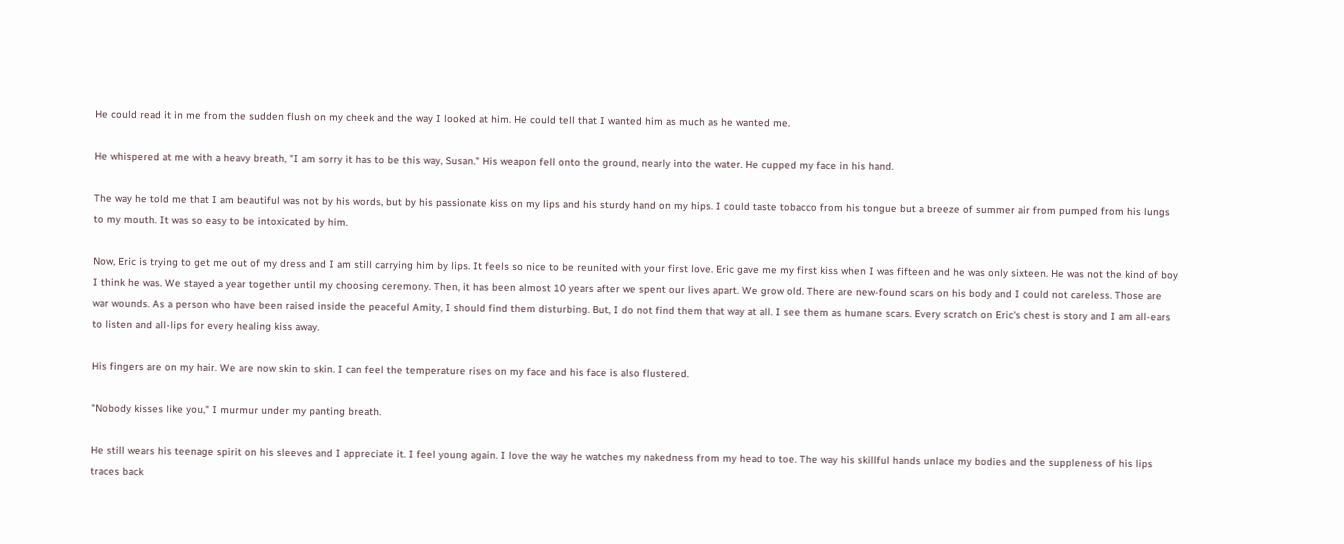He could read it in me from the sudden flush on my cheek and the way I looked at him. He could tell that I wanted him as much as he wanted me.

He whispered at me with a heavy breath, "I am sorry it has to be this way, Susan." His weapon fell onto the ground, nearly into the water. He cupped my face in his hand.

The way he told me that I am beautiful was not by his words, but by his passionate kiss on my lips and his sturdy hand on my hips. I could taste tobacco from his tongue but a breeze of summer air from pumped from his lungs to my mouth. It was so easy to be intoxicated by him.

Now, Eric is trying to get me out of my dress and I am still carrying him by lips. It feels so nice to be reunited with your first love. Eric gave me my first kiss when I was fifteen and he was only sixteen. He was not the kind of boy I think he was. We stayed a year together until my choosing ceremony. Then, it has been almost 10 years after we spent our lives apart. We grow old. There are new-found scars on his body and I could not careless. Those are war wounds. As a person who have been raised inside the peaceful Amity, I should find them disturbing. But, I do not find them that way at all. I see them as humane scars. Every scratch on Eric's chest is story and I am all-ears to listen and all-lips for every healing kiss away.

His fingers are on my hair. We are now skin to skin. I can feel the temperature rises on my face and his face is also flustered.

"Nobody kisses like you," I murmur under my panting breath.

He still wears his teenage spirit on his sleeves and I appreciate it. I feel young again. I love the way he watches my nakedness from my head to toe. The way his skillful hands unlace my bodies and the suppleness of his lips traces back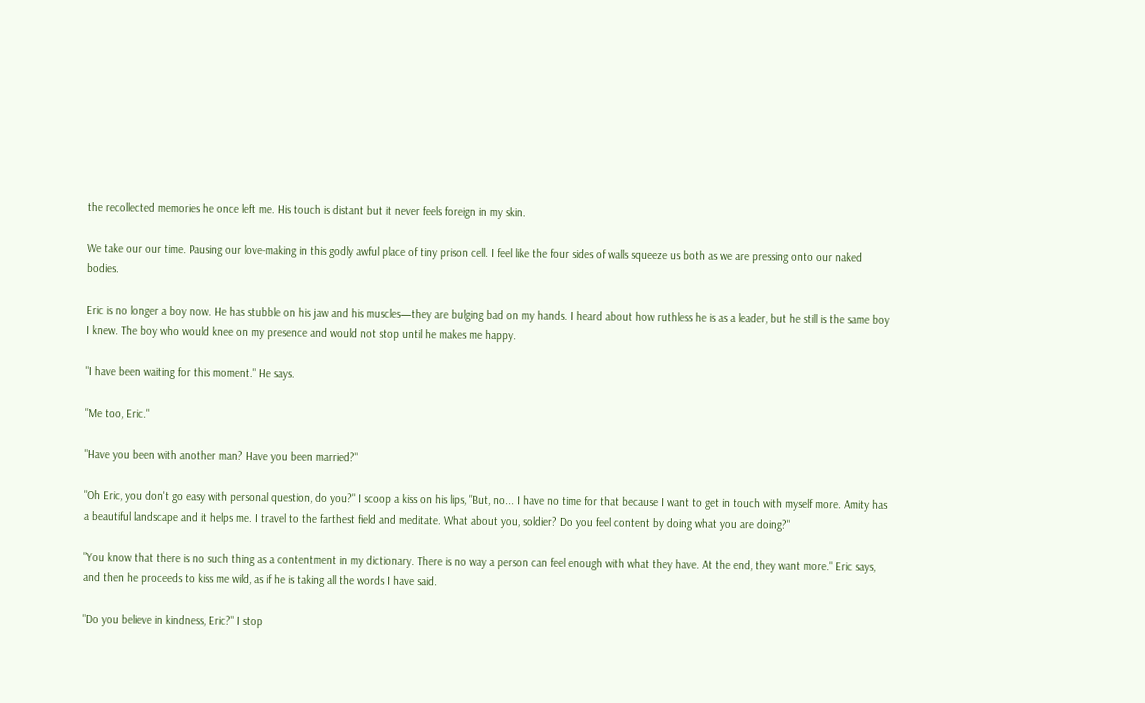the recollected memories he once left me. His touch is distant but it never feels foreign in my skin.

We take our our time. Pausing our love-making in this godly awful place of tiny prison cell. I feel like the four sides of walls squeeze us both as we are pressing onto our naked bodies.

Eric is no longer a boy now. He has stubble on his jaw and his muscles—they are bulging bad on my hands. I heard about how ruthless he is as a leader, but he still is the same boy I knew. The boy who would knee on my presence and would not stop until he makes me happy.

"I have been waiting for this moment." He says.

"Me too, Eric."

"Have you been with another man? Have you been married?"

"Oh Eric, you don't go easy with personal question, do you?" I scoop a kiss on his lips, "But, no... I have no time for that because I want to get in touch with myself more. Amity has a beautiful landscape and it helps me. I travel to the farthest field and meditate. What about you, soldier? Do you feel content by doing what you are doing?"

"You know that there is no such thing as a contentment in my dictionary. There is no way a person can feel enough with what they have. At the end, they want more." Eric says, and then he proceeds to kiss me wild, as if he is taking all the words I have said.

"Do you believe in kindness, Eric?" I stop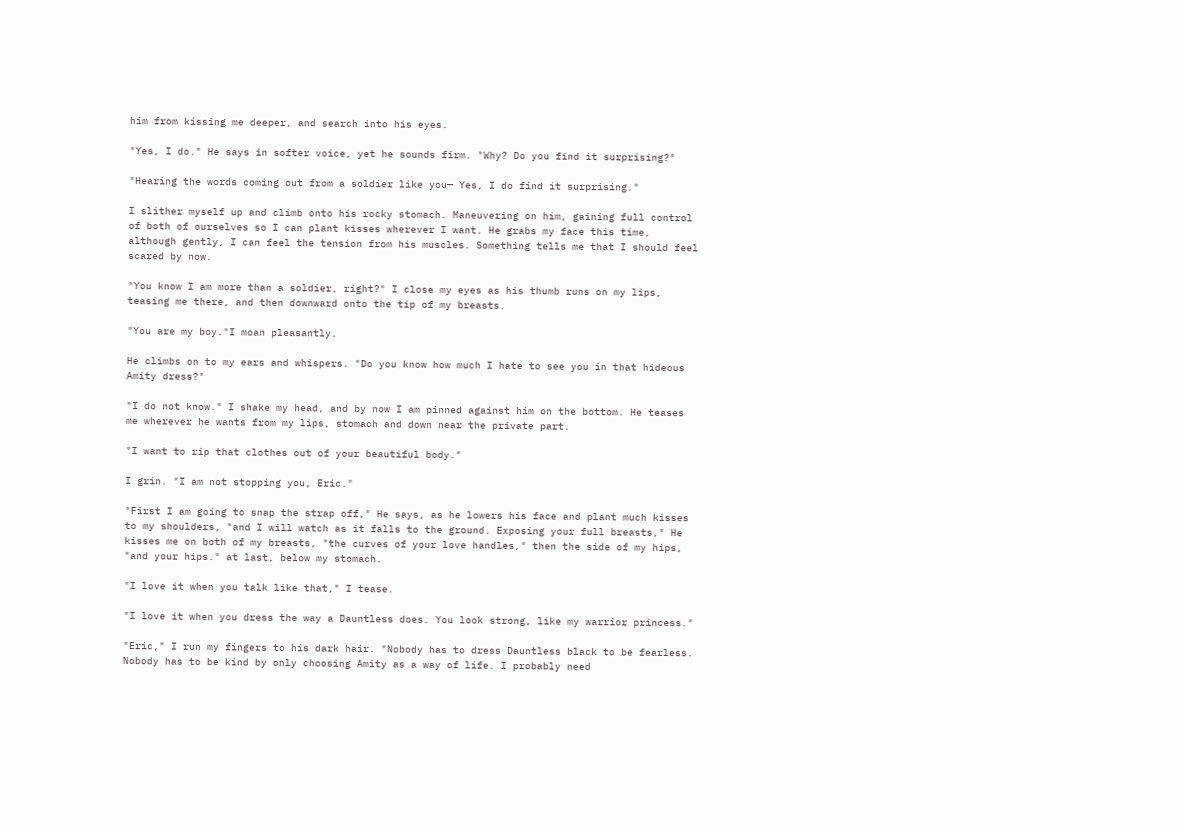him from kissing me deeper, and search into his eyes.

"Yes, I do." He says in softer voice, yet he sounds firm. "Why? Do you find it surprising?"

"Hearing the words coming out from a soldier like you— Yes, I do find it surprising."

I slither myself up and climb onto his rocky stomach. Maneuvering on him, gaining full control of both of ourselves so I can plant kisses wherever I want. He grabs my face this time, although gently, I can feel the tension from his muscles. Something tells me that I should feel scared by now.

"You know I am more than a soldier, right?" I close my eyes as his thumb runs on my lips, teasing me there, and then downward onto the tip of my breasts.

"You are my boy."I moan pleasantly.

He climbs on to my ears and whispers. "Do you know how much I hate to see you in that hideous Amity dress?"

"I do not know." I shake my head, and by now I am pinned against him on the bottom. He teases me wherever he wants from my lips, stomach and down near the private part.

"I want to rip that clothes out of your beautiful body."

I grin. "I am not stopping you, Eric."

"First I am going to snap the strap off," He says, as he lowers his face and plant much kisses to my shoulders, "and I will watch as it falls to the ground. Exposing your full breasts," He kisses me on both of my breasts, "the curves of your love handles," then the side of my hips, "and your hips." at last, below my stomach.

"I love it when you talk like that," I tease.

"I love it when you dress the way a Dauntless does. You look strong, like my warrior princess."

"Eric," I run my fingers to his dark hair. "Nobody has to dress Dauntless black to be fearless. Nobody has to be kind by only choosing Amity as a way of life. I probably need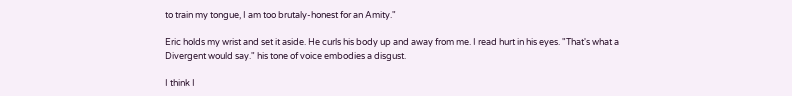to train my tongue, I am too brutaly-honest for an Amity."

Eric holds my wrist and set it aside. He curls his body up and away from me. I read hurt in his eyes. "That's what a Divergent would say." his tone of voice embodies a disgust.

I think I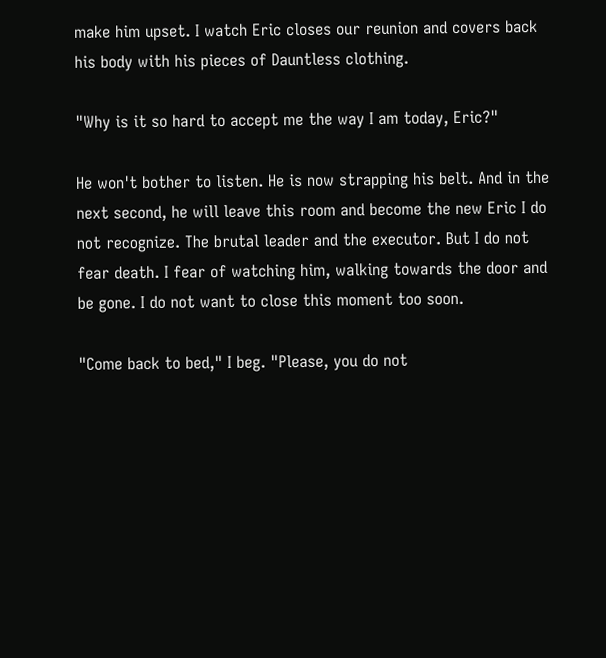make him upset. I watch Eric closes our reunion and covers back his body with his pieces of Dauntless clothing.

"Why is it so hard to accept me the way I am today, Eric?"

He won't bother to listen. He is now strapping his belt. And in the next second, he will leave this room and become the new Eric I do not recognize. The brutal leader and the executor. But I do not fear death. I fear of watching him, walking towards the door and be gone. I do not want to close this moment too soon.

"Come back to bed," I beg. "Please, you do not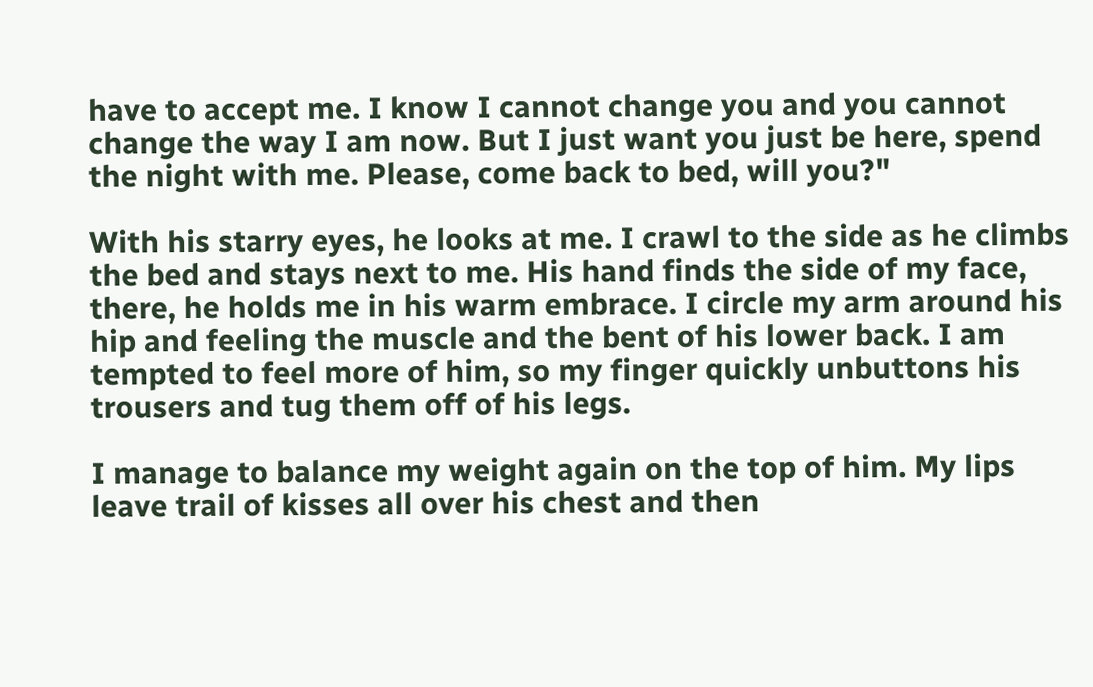have to accept me. I know I cannot change you and you cannot change the way I am now. But I just want you just be here, spend the night with me. Please, come back to bed, will you?"

With his starry eyes, he looks at me. I crawl to the side as he climbs the bed and stays next to me. His hand finds the side of my face, there, he holds me in his warm embrace. I circle my arm around his hip and feeling the muscle and the bent of his lower back. I am tempted to feel more of him, so my finger quickly unbuttons his trousers and tug them off of his legs.

I manage to balance my weight again on the top of him. My lips leave trail of kisses all over his chest and then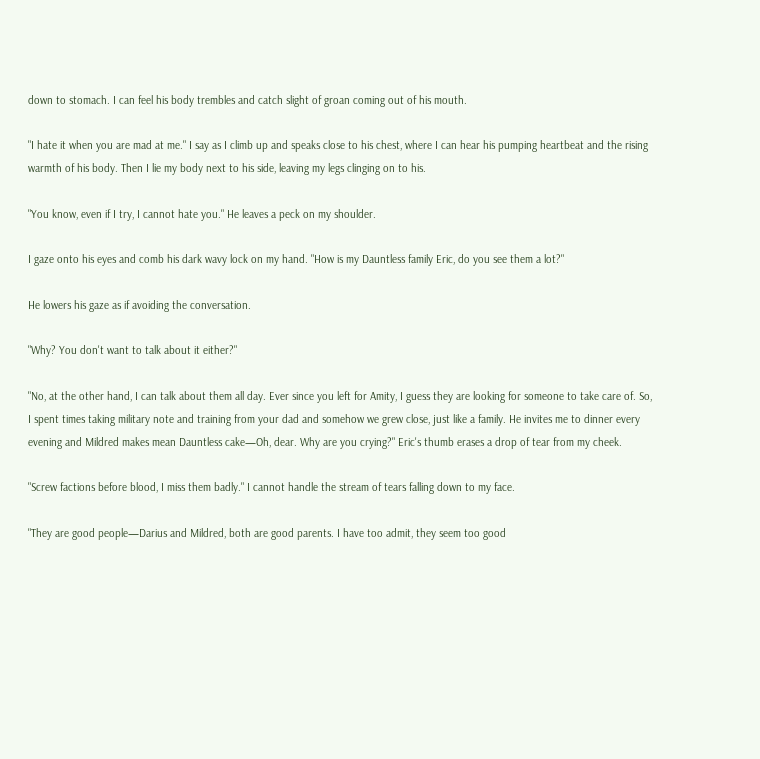down to stomach. I can feel his body trembles and catch slight of groan coming out of his mouth.

"I hate it when you are mad at me." I say as I climb up and speaks close to his chest, where I can hear his pumping heartbeat and the rising warmth of his body. Then I lie my body next to his side, leaving my legs clinging on to his.

"You know, even if I try, I cannot hate you." He leaves a peck on my shoulder.

I gaze onto his eyes and comb his dark wavy lock on my hand. "How is my Dauntless family Eric, do you see them a lot?"

He lowers his gaze as if avoiding the conversation.

"Why? You don't want to talk about it either?"

"No, at the other hand, I can talk about them all day. Ever since you left for Amity, I guess they are looking for someone to take care of. So, I spent times taking military note and training from your dad and somehow we grew close, just like a family. He invites me to dinner every evening and Mildred makes mean Dauntless cake—Oh, dear. Why are you crying?" Eric's thumb erases a drop of tear from my cheek.

"Screw factions before blood, I miss them badly." I cannot handle the stream of tears falling down to my face.

"They are good people—Darius and Mildred, both are good parents. I have too admit, they seem too good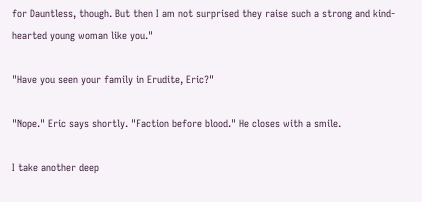for Dauntless, though. But then I am not surprised they raise such a strong and kind-hearted young woman like you."

"Have you seen your family in Erudite, Eric?"

"Nope." Eric says shortly. "Faction before blood." He closes with a smile.

I take another deep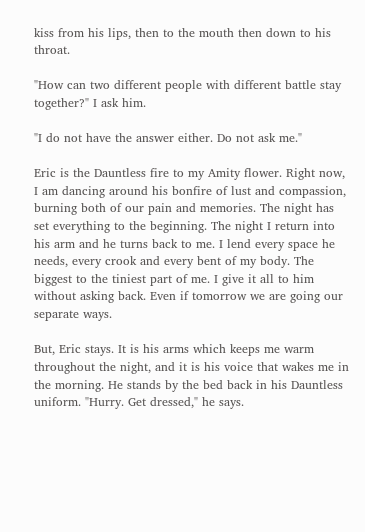kiss from his lips, then to the mouth then down to his throat.

"How can two different people with different battle stay together?" I ask him.

"I do not have the answer either. Do not ask me."

Eric is the Dauntless fire to my Amity flower. Right now, I am dancing around his bonfire of lust and compassion, burning both of our pain and memories. The night has set everything to the beginning. The night I return into his arm and he turns back to me. I lend every space he needs, every crook and every bent of my body. The biggest to the tiniest part of me. I give it all to him without asking back. Even if tomorrow we are going our separate ways.

But, Eric stays. It is his arms which keeps me warm throughout the night, and it is his voice that wakes me in the morning. He stands by the bed back in his Dauntless uniform. "Hurry. Get dressed," he says.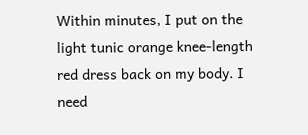Within minutes, I put on the light tunic orange knee-length red dress back on my body. I need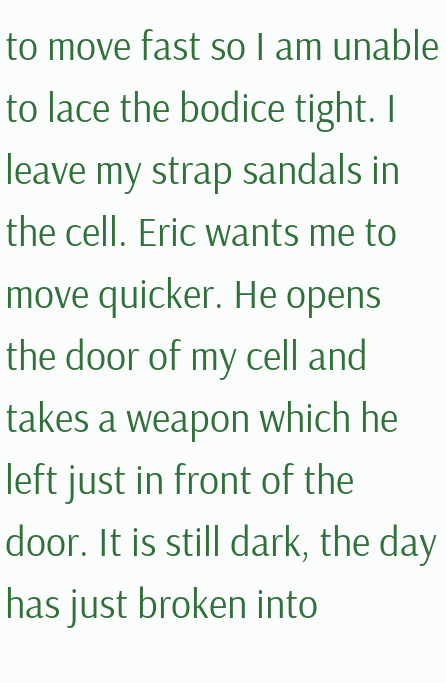to move fast so I am unable to lace the bodice tight. I leave my strap sandals in the cell. Eric wants me to move quicker. He opens the door of my cell and takes a weapon which he left just in front of the door. It is still dark, the day has just broken into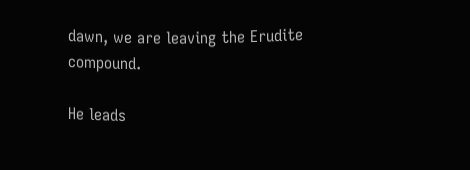dawn, we are leaving the Erudite compound.

He leads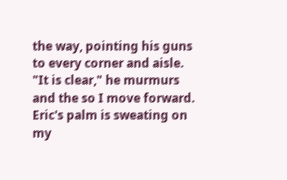the way, pointing his guns to every corner and aisle. "It is clear," he murmurs and the so I move forward. Eric's palm is sweating on my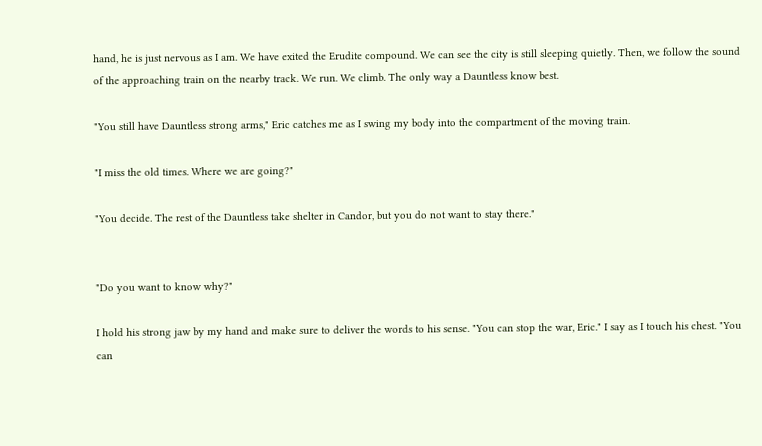hand, he is just nervous as I am. We have exited the Erudite compound. We can see the city is still sleeping quietly. Then, we follow the sound of the approaching train on the nearby track. We run. We climb. The only way a Dauntless know best.

"You still have Dauntless strong arms," Eric catches me as I swing my body into the compartment of the moving train.

"I miss the old times. Where we are going?"

"You decide. The rest of the Dauntless take shelter in Candor, but you do not want to stay there."


"Do you want to know why?"

I hold his strong jaw by my hand and make sure to deliver the words to his sense. "You can stop the war, Eric." I say as I touch his chest. "You can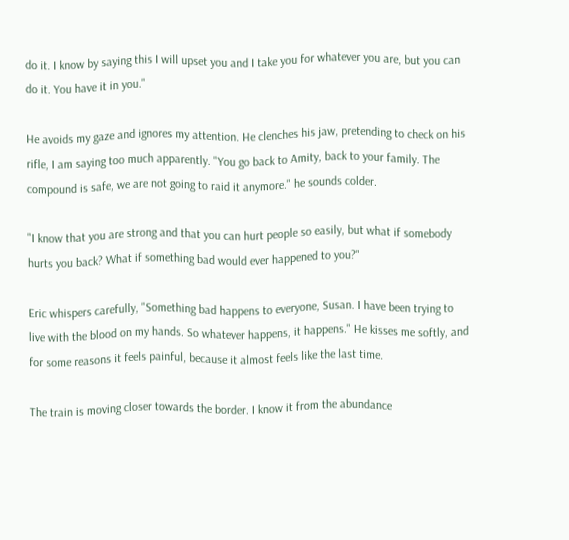do it. I know by saying this I will upset you and I take you for whatever you are, but you can do it. You have it in you."

He avoids my gaze and ignores my attention. He clenches his jaw, pretending to check on his rifle, I am saying too much apparently. "You go back to Amity, back to your family. The compound is safe, we are not going to raid it anymore." he sounds colder.

"I know that you are strong and that you can hurt people so easily, but what if somebody hurts you back? What if something bad would ever happened to you?"

Eric whispers carefully, "Something bad happens to everyone, Susan. I have been trying to live with the blood on my hands. So whatever happens, it happens." He kisses me softly, and for some reasons it feels painful, because it almost feels like the last time.

The train is moving closer towards the border. I know it from the abundance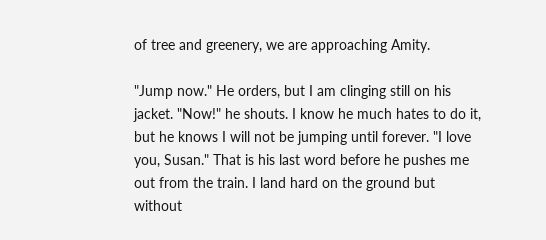of tree and greenery, we are approaching Amity.

"Jump now." He orders, but I am clinging still on his jacket. "Now!" he shouts. I know he much hates to do it, but he knows I will not be jumping until forever. "I love you, Susan." That is his last word before he pushes me out from the train. I land hard on the ground but without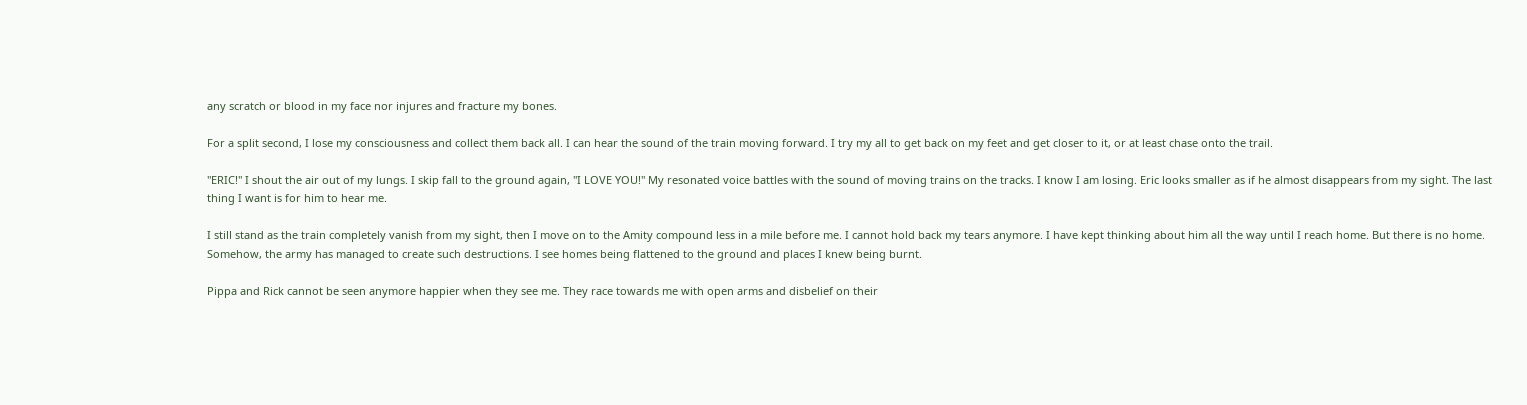any scratch or blood in my face nor injures and fracture my bones.

For a split second, I lose my consciousness and collect them back all. I can hear the sound of the train moving forward. I try my all to get back on my feet and get closer to it, or at least chase onto the trail.

"ERIC!" I shout the air out of my lungs. I skip fall to the ground again, "I LOVE YOU!" My resonated voice battles with the sound of moving trains on the tracks. I know I am losing. Eric looks smaller as if he almost disappears from my sight. The last thing I want is for him to hear me.

I still stand as the train completely vanish from my sight, then I move on to the Amity compound less in a mile before me. I cannot hold back my tears anymore. I have kept thinking about him all the way until I reach home. But there is no home. Somehow, the army has managed to create such destructions. I see homes being flattened to the ground and places I knew being burnt.

Pippa and Rick cannot be seen anymore happier when they see me. They race towards me with open arms and disbelief on their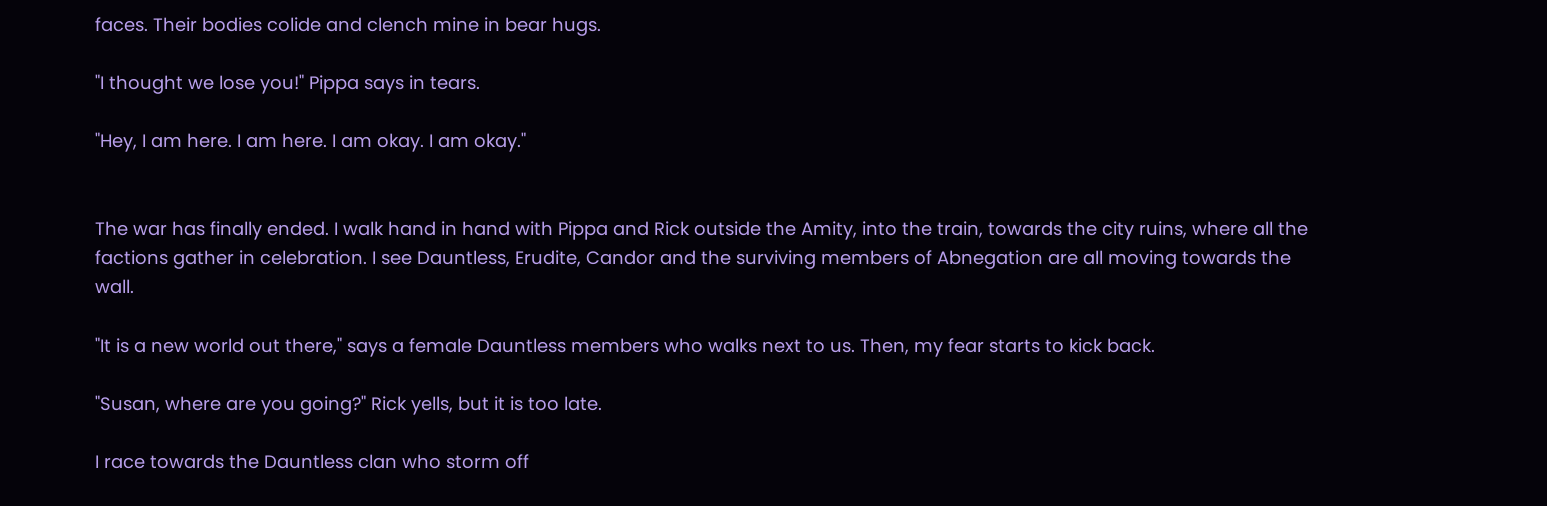faces. Their bodies colide and clench mine in bear hugs.

"I thought we lose you!" Pippa says in tears.

"Hey, I am here. I am here. I am okay. I am okay."


The war has finally ended. I walk hand in hand with Pippa and Rick outside the Amity, into the train, towards the city ruins, where all the factions gather in celebration. I see Dauntless, Erudite, Candor and the surviving members of Abnegation are all moving towards the wall.

"It is a new world out there," says a female Dauntless members who walks next to us. Then, my fear starts to kick back.

"Susan, where are you going?" Rick yells, but it is too late.

I race towards the Dauntless clan who storm off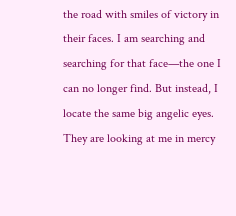the road with smiles of victory in their faces. I am searching and searching for that face—the one I can no longer find. But instead, I locate the same big angelic eyes. They are looking at me in mercy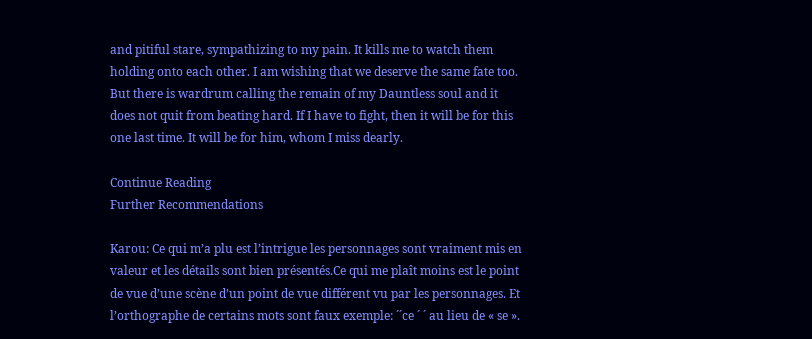and pitiful stare, sympathizing to my pain. It kills me to watch them holding onto each other. I am wishing that we deserve the same fate too. But there is wardrum calling the remain of my Dauntless soul and it does not quit from beating hard. If I have to fight, then it will be for this one last time. It will be for him, whom I miss dearly.

Continue Reading
Further Recommendations

Karou: Ce qui m’a plu est l’intrigue les personnages sont vraiment mis en valeur et les détails sont bien présentés.Ce qui me plaît moins est le point de vue d’une scène d’un point de vue différent vu par les personnages. Et l’orthographe de certains mots sont faux exemple: ´´ce ´ ´ au lieu de « se ».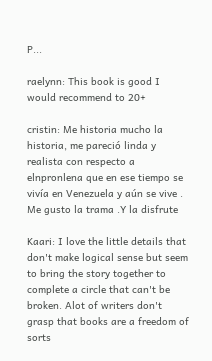P...

raelynn: This book is good I would recommend to 20+

cristin: Me historia mucho la historia, me pareció linda y realista con respecto a elnpronlena que en ese tiempo se vivía en Venezuela y aún se vive . Me gusto la trama .Y la disfrute

Kaari: I love the little details that don't make logical sense but seem to bring the story together to complete a circle that can't be broken. Alot of writers don't grasp that books are a freedom of sorts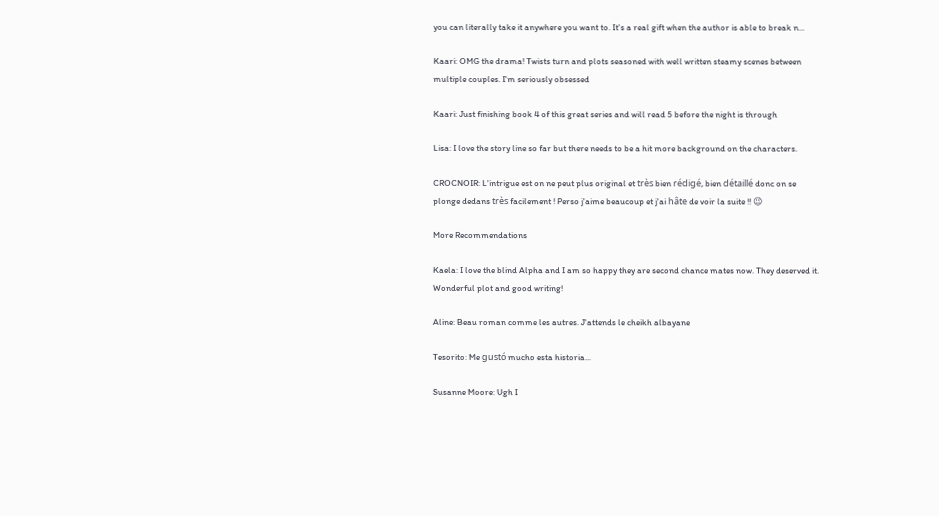you can literally take it anywhere you want to. It's a real gift when the author is able to break n...

Kaari: OMG the drama! Twists turn and plots seasoned with well written steamy scenes between multiple couples. I'm seriously obsessed

Kaari: Just finishing book 4 of this great series and will read 5 before the night is through

Lisa: I love the story line so far but there needs to be a hit more background on the characters.

CROCNOIR: L'intrigue est on ne peut plus original et très bien rédigé, bien détaillé donc on se plonge dedans très facilement ! Perso j'aime beaucoup et j'ai hâte de voir la suite !! 😉

More Recommendations

Kaela: I love the blind Alpha and I am so happy they are second chance mates now. They deserved it. Wonderful plot and good writing!

Aline: Beau roman comme les autres. J'attends le cheikh albayane

Tesorito: Me gustó mucho esta historia...

Susanne Moore: Ugh I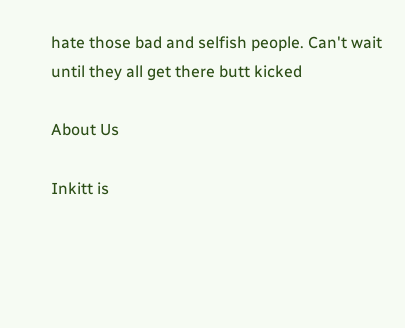hate those bad and selfish people. Can't wait until they all get there butt kicked

About Us

Inkitt is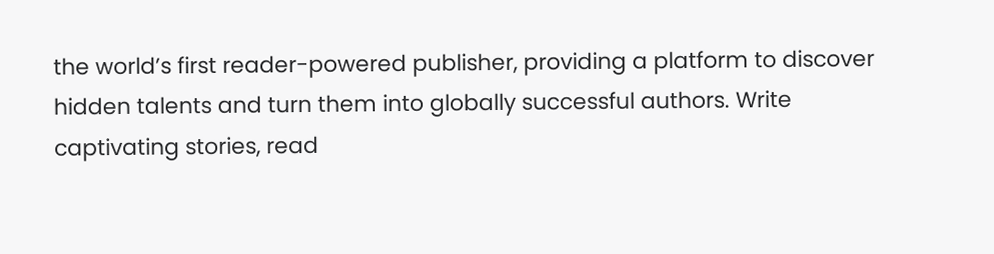the world’s first reader-powered publisher, providing a platform to discover hidden talents and turn them into globally successful authors. Write captivating stories, read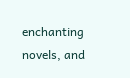enchanting novels, and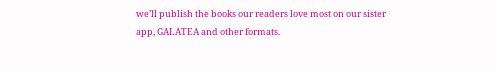we’ll publish the books our readers love most on our sister app, GALATEA and other formats.